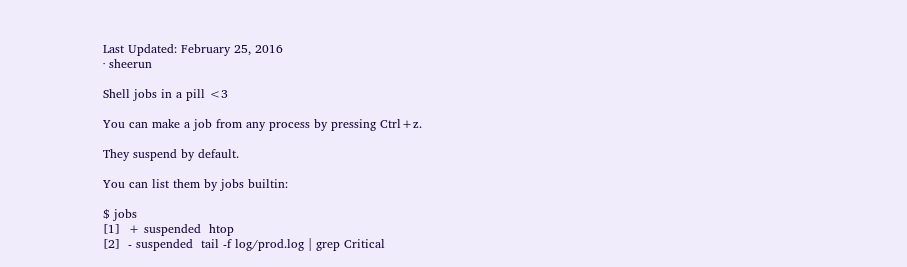Last Updated: February 25, 2016
· sheerun

Shell jobs in a pill <3

You can make a job from any process by pressing Ctrl+z.

They suspend by default.

You can list them by jobs builtin:

$ jobs
[1]  + suspended  htop
[2]  - suspended  tail -f log/prod.log | grep Critical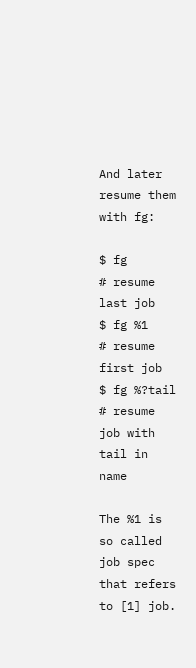And later resume them with fg:

$ fg        # resume last job
$ fg %1     # resume first job
$ fg %?tail # resume job with tail in name

The %1 is so called job spec that refers to [1] job.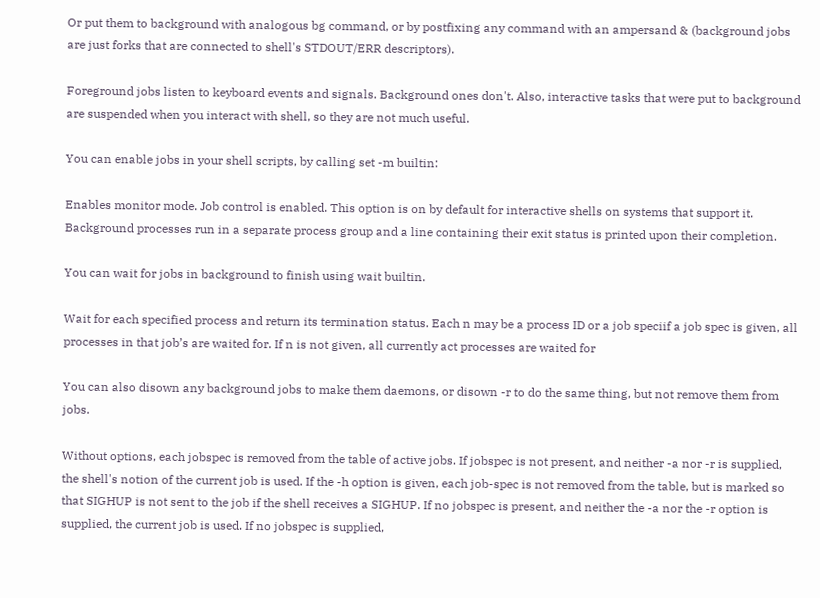Or put them to background with analogous bg command, or by postfixing any command with an ampersand & (background jobs are just forks that are connected to shell's STDOUT/ERR descriptors).

Foreground jobs listen to keyboard events and signals. Background ones don't. Also, interactive tasks that were put to background are suspended when you interact with shell, so they are not much useful.

You can enable jobs in your shell scripts, by calling set -m builtin:

Enables monitor mode. Job control is enabled. This option is on by default for interactive shells on systems that support it. Background processes run in a separate process group and a line containing their exit status is printed upon their completion.

You can wait for jobs in background to finish using wait builtin.

Wait for each specified process and return its termination status. Each n may be a process ID or a job speciif a job spec is given, all processes in that job’s are waited for. If n is not given, all currently act processes are waited for

You can also disown any background jobs to make them daemons, or disown -r to do the same thing, but not remove them from jobs.

Without options, each jobspec is removed from the table of active jobs. If jobspec is not present, and neither -a nor -r is supplied, the shell's notion of the current job is used. If the -h option is given, each job-spec is not removed from the table, but is marked so that SIGHUP is not sent to the job if the shell receives a SIGHUP. If no jobspec is present, and neither the -a nor the -r option is supplied, the current job is used. If no jobspec is supplied,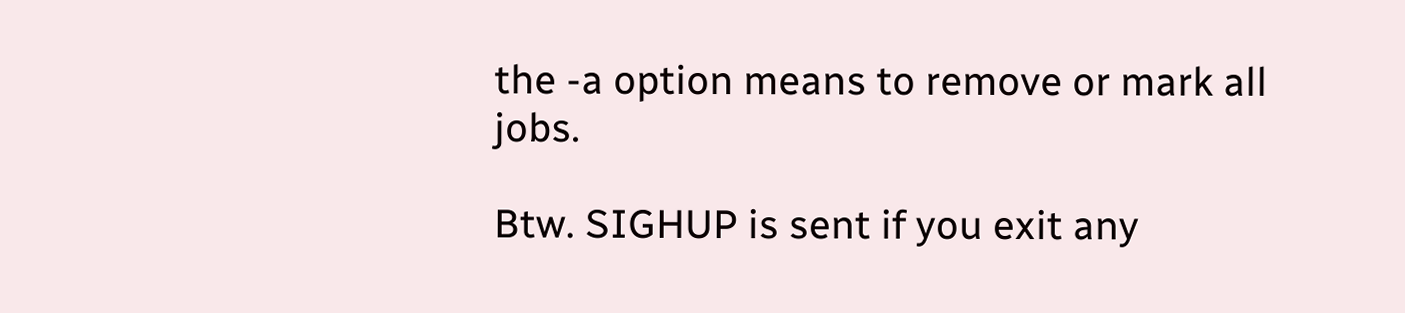the -a option means to remove or mark all jobs.

Btw. SIGHUP is sent if you exit any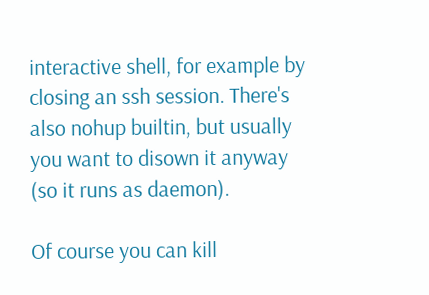interactive shell, for example by closing an ssh session. There's also nohup builtin, but usually you want to disown it anyway (so it runs as daemon).

Of course you can kill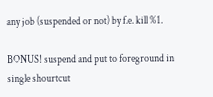any job (suspended or not) by f.e. kill %1.

BONUS! suspend and put to foreground in single shourtcut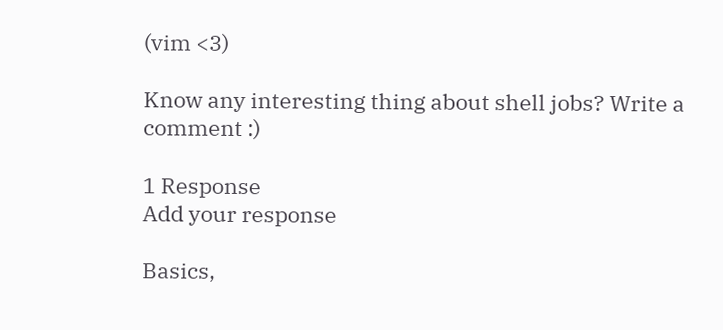(vim <3)

Know any interesting thing about shell jobs? Write a comment :)

1 Response
Add your response

Basics,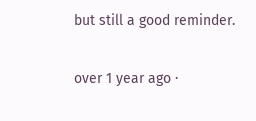but still a good reminder.

over 1 year ago ·